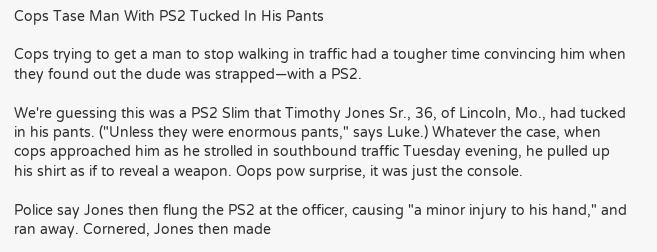Cops Tase Man With PS2 Tucked In His Pants

Cops trying to get a man to stop walking in traffic had a tougher time convincing him when they found out the dude was strapped—with a PS2.

We're guessing this was a PS2 Slim that Timothy Jones Sr., 36, of Lincoln, Mo., had tucked in his pants. ("Unless they were enormous pants," says Luke.) Whatever the case, when cops approached him as he strolled in southbound traffic Tuesday evening, he pulled up his shirt as if to reveal a weapon. Oops pow surprise, it was just the console.

Police say Jones then flung the PS2 at the officer, causing "a minor injury to his hand," and ran away. Cornered, Jones then made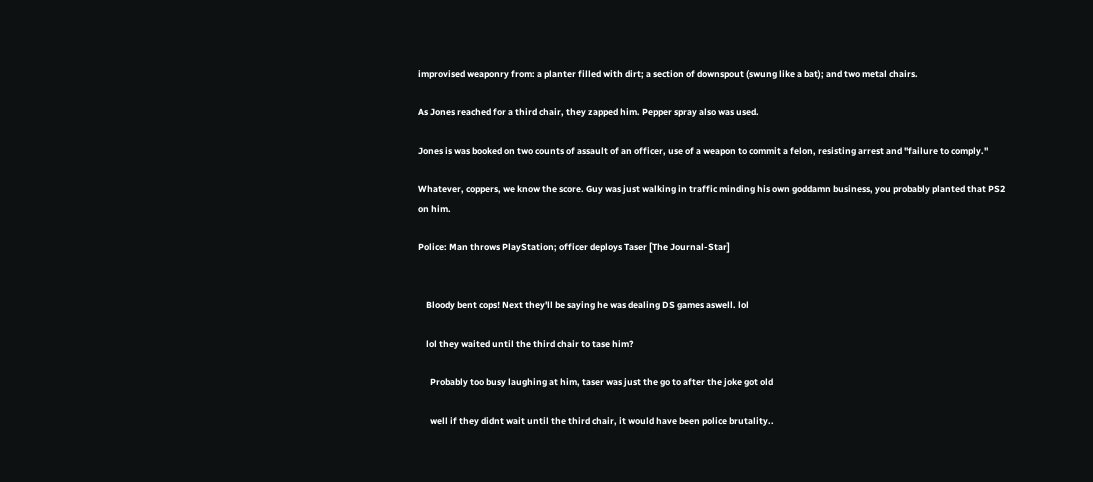improvised weaponry from: a planter filled with dirt; a section of downspout (swung like a bat); and two metal chairs.

As Jones reached for a third chair, they zapped him. Pepper spray also was used.

Jones is was booked on two counts of assault of an officer, use of a weapon to commit a felon, resisting arrest and "failure to comply."

Whatever, coppers, we know the score. Guy was just walking in traffic minding his own goddamn business, you probably planted that PS2 on him.

Police: Man throws PlayStation; officer deploys Taser [The Journal-Star]


    Bloody bent cops! Next they'll be saying he was dealing DS games aswell. lol

    lol they waited until the third chair to tase him?

      Probably too busy laughing at him, taser was just the go to after the joke got old

      well if they didnt wait until the third chair, it would have been police brutality..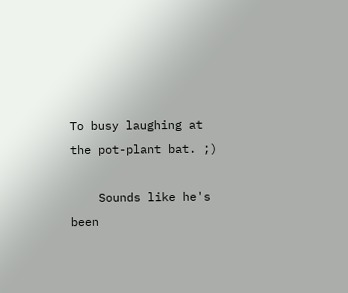To busy laughing at the pot-plant bat. ;)

    Sounds like he's been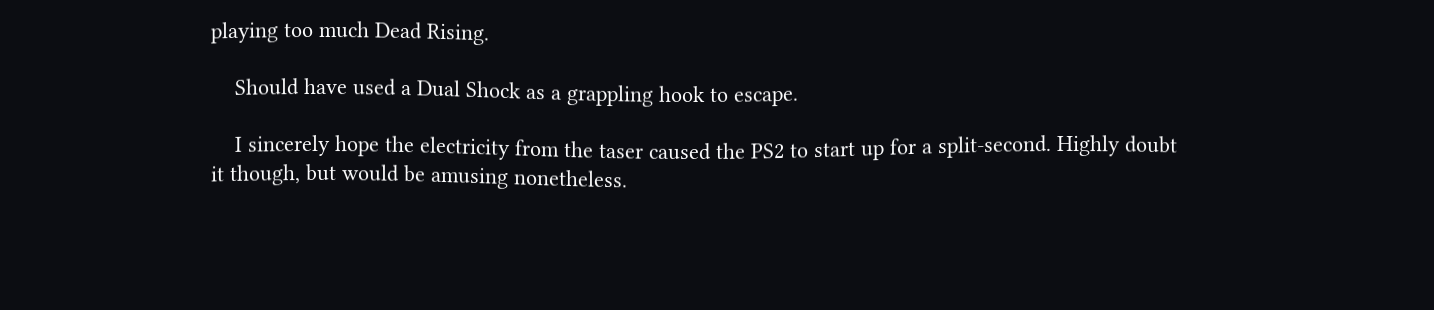playing too much Dead Rising.

    Should have used a Dual Shock as a grappling hook to escape.

    I sincerely hope the electricity from the taser caused the PS2 to start up for a split-second. Highly doubt it though, but would be amusing nonetheless.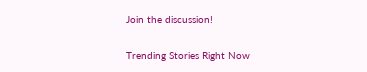Join the discussion!

Trending Stories Right Now